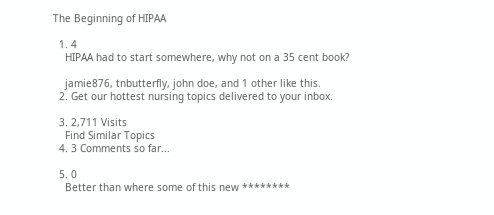The Beginning of HIPAA

  1. 4
    HIPAA had to start somewhere, why not on a 35 cent book?

    jamie876, tnbutterfly, john doe, and 1 other like this.
  2. Get our hottest nursing topics delivered to your inbox.

  3. 2,711 Visits
    Find Similar Topics
  4. 3 Comments so far...

  5. 0
    Better than where some of this new ********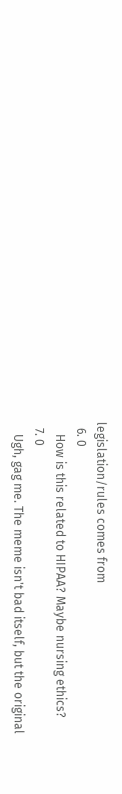legislation/rules comes from
  6. 0
    How is this related to HIPAA? Maybe nursing ethics?
  7. 0
    Ugh, gag me. The meme isn't bad itself, but the original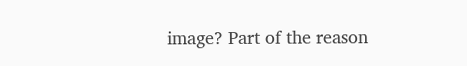image? Part of the reason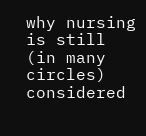why nursing is still (in many circles) considered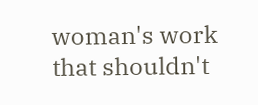woman's work that shouldn't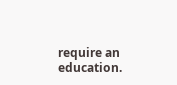require an education.